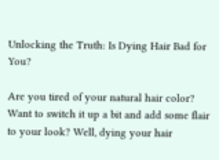Unlocking the Truth: Is Dying Hair Bad for You?

Are you tired of your natural hair color? Want to switch it up a bit and add some flair to your look? Well, dying your hair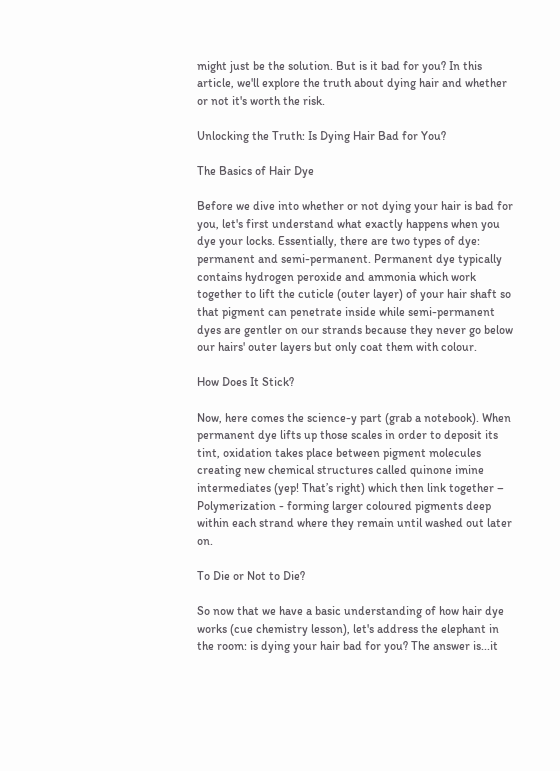might just be the solution. But is it bad for you? In this article, we'll explore the truth about dying hair and whether or not it's worth the risk.

Unlocking the Truth: Is Dying Hair Bad for You?

The Basics of Hair Dye

Before we dive into whether or not dying your hair is bad for you, let's first understand what exactly happens when you dye your locks. Essentially, there are two types of dye: permanent and semi-permanent. Permanent dye typically contains hydrogen peroxide and ammonia which work together to lift the cuticle (outer layer) of your hair shaft so that pigment can penetrate inside while semi-permanent dyes are gentler on our strands because they never go below our hairs' outer layers but only coat them with colour.

How Does It Stick?

Now, here comes the science-y part (grab a notebook). When permanent dye lifts up those scales in order to deposit its tint, oxidation takes place between pigment molecules creating new chemical structures called quinone imine intermediates (yep! That’s right) which then link together – Polymerization - forming larger coloured pigments deep within each strand where they remain until washed out later on.

To Die or Not to Die?

So now that we have a basic understanding of how hair dye works (cue chemistry lesson), let's address the elephant in the room: is dying your hair bad for you? The answer is...it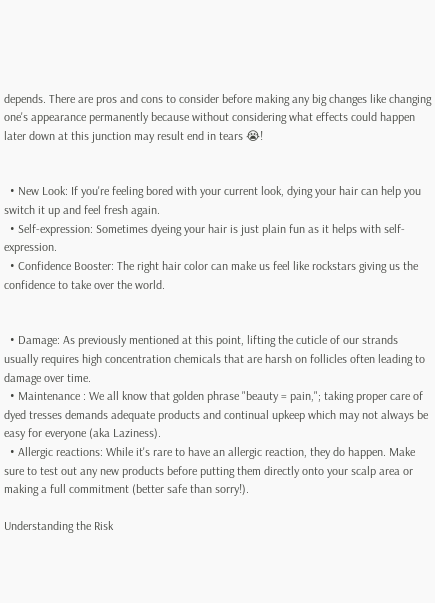depends. There are pros and cons to consider before making any big changes like changing one's appearance permanently because without considering what effects could happen later down at this junction may result end in tears 😭!


  • New Look: If you're feeling bored with your current look, dying your hair can help you switch it up and feel fresh again.
  • Self-expression: Sometimes dyeing your hair is just plain fun as it helps with self-expression.
  • Confidence Booster: The right hair color can make us feel like rockstars giving us the confidence to take over the world.


  • Damage: As previously mentioned at this point, lifting the cuticle of our strands usually requires high concentration chemicals that are harsh on follicles often leading to damage over time.
  • Maintenance : We all know that golden phrase "beauty = pain,"; taking proper care of dyed tresses demands adequate products and continual upkeep which may not always be easy for everyone (aka Laziness).
  • Allergic reactions: While it's rare to have an allergic reaction, they do happen. Make sure to test out any new products before putting them directly onto your scalp area or making a full commitment (better safe than sorry!).

Understanding the Risk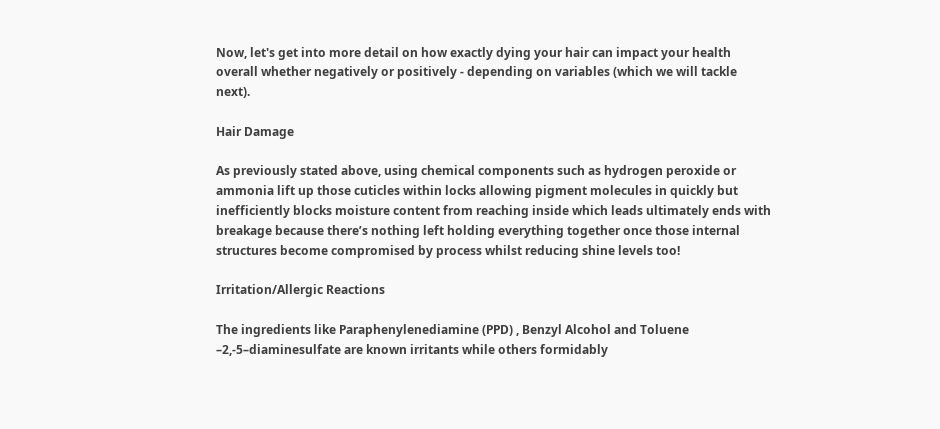Now, let's get into more detail on how exactly dying your hair can impact your health overall whether negatively or positively - depending on variables (which we will tackle next).

Hair Damage

As previously stated above, using chemical components such as hydrogen peroxide or ammonia lift up those cuticles within locks allowing pigment molecules in quickly but inefficiently blocks moisture content from reaching inside which leads ultimately ends with breakage because there’s nothing left holding everything together once those internal structures become compromised by process whilst reducing shine levels too!

Irritation/Allergic Reactions

The ingredients like Paraphenylenediamine (PPD) , Benzyl Alcohol and Toluene –2,-5–diaminesulfate are known irritants while others formidably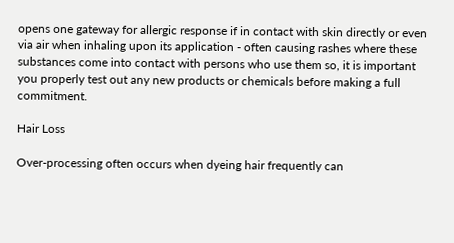opens one gateway for allergic response if in contact with skin directly or even via air when inhaling upon its application - often causing rashes where these substances come into contact with persons who use them so, it is important you properly test out any new products or chemicals before making a full commitment.

Hair Loss

Over-processing often occurs when dyeing hair frequently can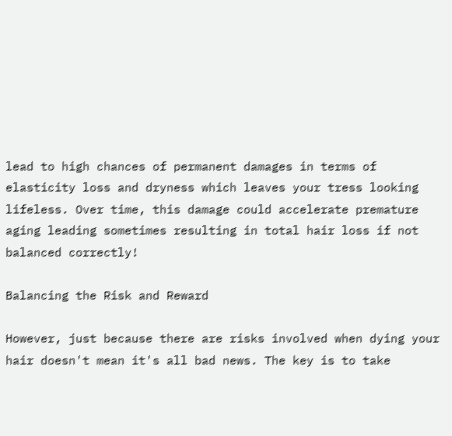lead to high chances of permanent damages in terms of elasticity loss and dryness which leaves your tress looking lifeless. Over time, this damage could accelerate premature aging leading sometimes resulting in total hair loss if not balanced correctly!

Balancing the Risk and Reward

However, just because there are risks involved when dying your hair doesn't mean it's all bad news. The key is to take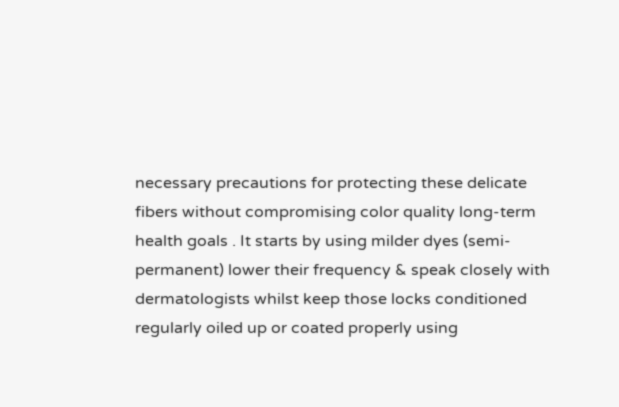necessary precautions for protecting these delicate fibers without compromising color quality long-term health goals . It starts by using milder dyes (semi-permanent) lower their frequency & speak closely with dermatologists whilst keep those locks conditioned regularly oiled up or coated properly using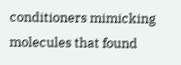conditioners mimicking molecules that found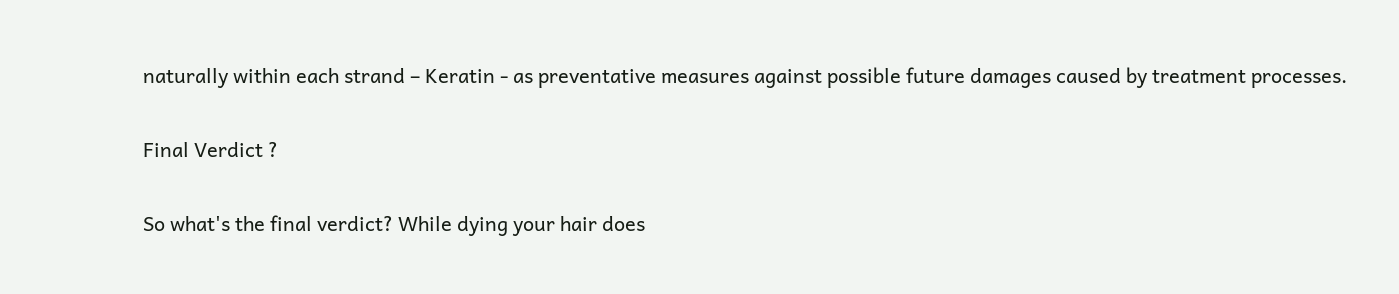naturally within each strand – Keratin - as preventative measures against possible future damages caused by treatment processes.

Final Verdict ?

So what's the final verdict? While dying your hair does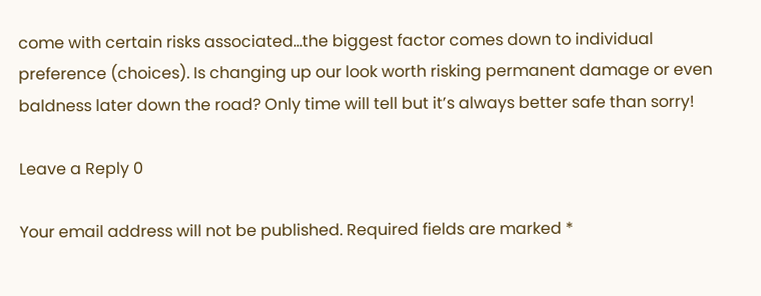come with certain risks associated...the biggest factor comes down to individual preference (choices). Is changing up our look worth risking permanent damage or even baldness later down the road? Only time will tell but it’s always better safe than sorry!

Leave a Reply 0

Your email address will not be published. Required fields are marked *